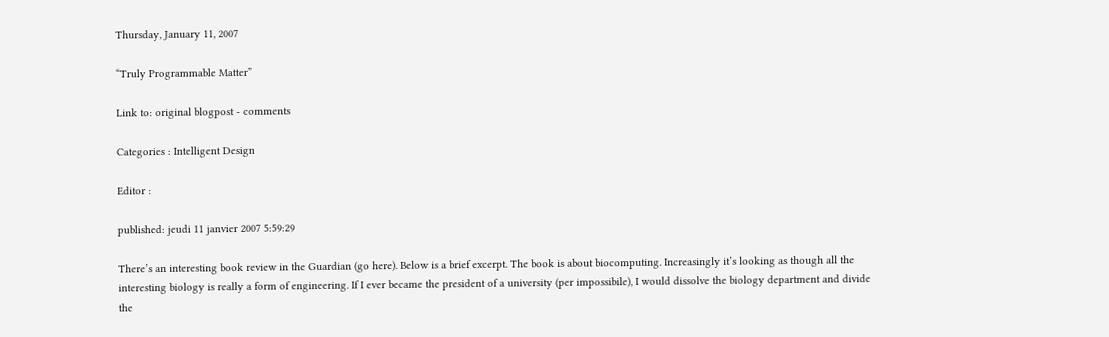Thursday, January 11, 2007

“Truly Programmable Matter”

Link to: original blogpost - comments

Categories : Intelligent Design

Editor :

published: jeudi 11 janvier 2007 5:59:29

There’s an interesting book review in the Guardian (go here). Below is a brief excerpt. The book is about biocomputing. Increasingly it’s looking as though all the interesting biology is really a form of engineering. If I ever became the president of a university (per impossibile), I would dissolve the biology department and divide the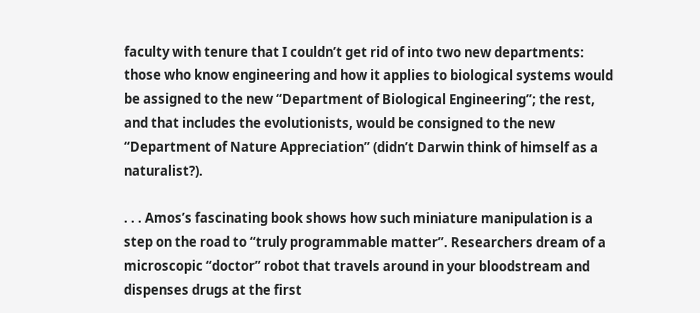faculty with tenure that I couldn’t get rid of into two new departments: those who know engineering and how it applies to biological systems would be assigned to the new “Department of Biological Engineering”; the rest, and that includes the evolutionists, would be consigned to the new “Department of Nature Appreciation” (didn’t Darwin think of himself as a naturalist?).

. . . Amos’s fascinating book shows how such miniature manipulation is a step on the road to “truly programmable matter”. Researchers dream of a microscopic “doctor” robot that travels around in your bloodstream and dispenses drugs at the first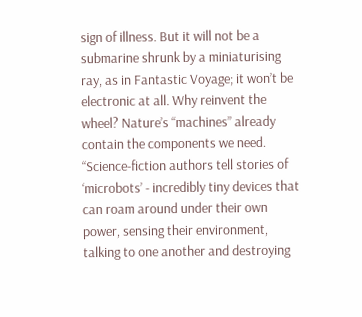sign of illness. But it will not be a submarine shrunk by a miniaturising ray, as in Fantastic Voyage; it won’t be electronic at all. Why reinvent the wheel? Nature’s “machines” already contain the components we need. “Science-fiction authors tell stories of ‘microbots’ - incredibly tiny devices that can roam around under their own power, sensing their environment, talking to one another and destroying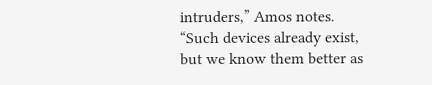intruders,” Amos notes. “Such devices already exist, but we know them better as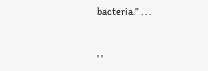bacteria.” . . .

, ,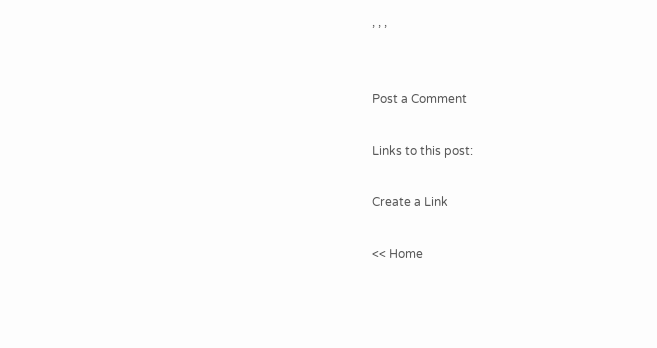, , ,


Post a Comment

Links to this post:

Create a Link

<< Home